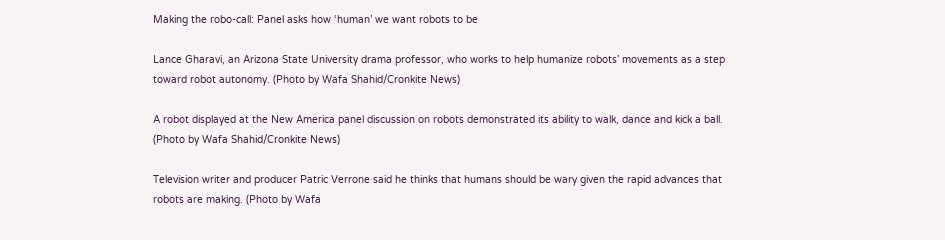Making the robo-call: Panel asks how ‘human’ we want robots to be

Lance Gharavi, an Arizona State University drama professor, who works to help humanize robots’ movements as a step toward robot autonomy. (Photo by Wafa Shahid/Cronkite News)

A robot displayed at the New America panel discussion on robots demonstrated its ability to walk, dance and kick a ball. (Photo by Wafa Shahid/Cronkite News)

Television writer and producer Patric Verrone said he thinks that humans should be wary given the rapid advances that robots are making. (Photo by Wafa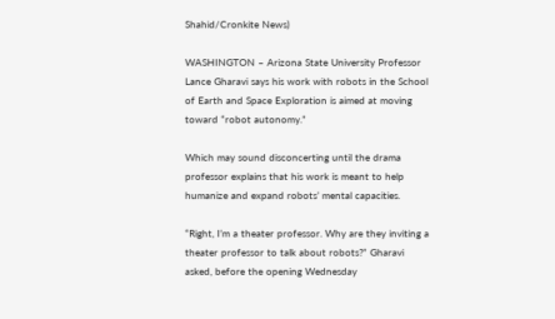Shahid/Cronkite News)

WASHINGTON – Arizona State University Professor Lance Gharavi says his work with robots in the School of Earth and Space Exploration is aimed at moving toward “robot autonomy.”

Which may sound disconcerting until the drama professor explains that his work is meant to help humanize and expand robots’ mental capacities.

“Right, I’m a theater professor. Why are they inviting a theater professor to talk about robots?” Gharavi asked, before the opening Wednesday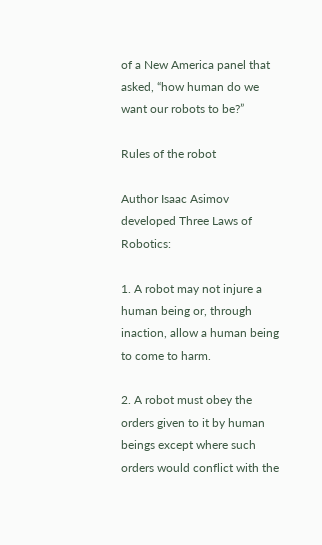of a New America panel that asked, “how human do we want our robots to be?”

Rules of the robot

Author Isaac Asimov developed Three Laws of Robotics:

1. A robot may not injure a human being or, through inaction, allow a human being to come to harm.

2. A robot must obey the orders given to it by human beings except where such orders would conflict with the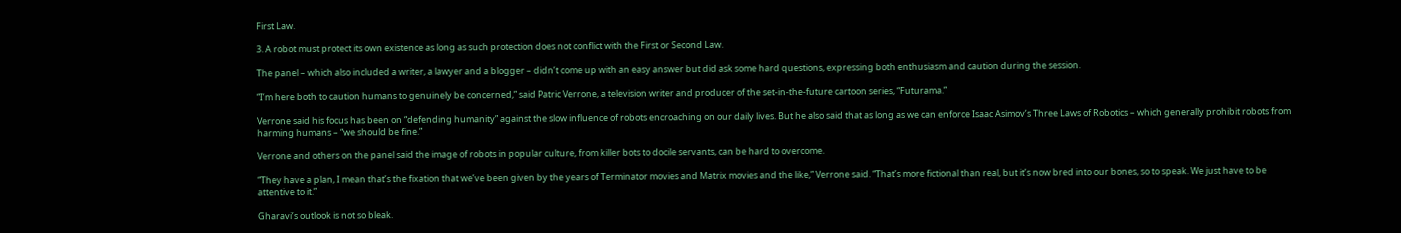First Law.

3. A robot must protect its own existence as long as such protection does not conflict with the First or Second Law.

The panel – which also included a writer, a lawyer and a blogger – didn’t come up with an easy answer but did ask some hard questions, expressing both enthusiasm and caution during the session.

“I’m here both to caution humans to genuinely be concerned,” said Patric Verrone, a television writer and producer of the set-in-the-future cartoon series, “Futurama.”

Verrone said his focus has been on “defending humanity” against the slow influence of robots encroaching on our daily lives. But he also said that as long as we can enforce Isaac Asimov’s Three Laws of Robotics – which generally prohibit robots from harming humans – “we should be fine.”

Verrone and others on the panel said the image of robots in popular culture, from killer bots to docile servants, can be hard to overcome.

“They have a plan, I mean that’s the fixation that we’ve been given by the years of Terminator movies and Matrix movies and the like,” Verrone said. “That’s more fictional than real, but it’s now bred into our bones, so to speak. We just have to be attentive to it.”

Gharavi’s outlook is not so bleak.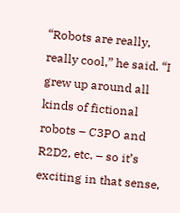“Robots are really, really cool,” he said. “I grew up around all kinds of fictional robots – C3PO and R2D2, etc. – so it’s exciting in that sense,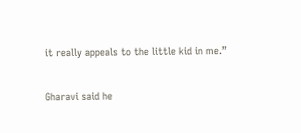it really appeals to the little kid in me.”

Gharavi said he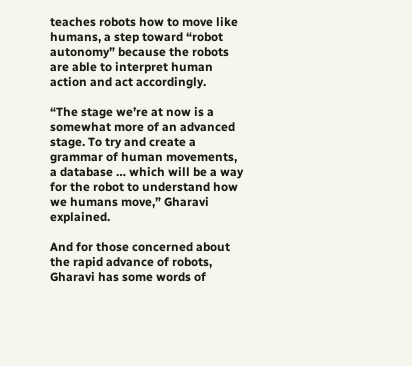teaches robots how to move like humans, a step toward “robot autonomy” because the robots are able to interpret human action and act accordingly.

“The stage we’re at now is a somewhat more of an advanced stage. To try and create a grammar of human movements, a database … which will be a way for the robot to understand how we humans move,” Gharavi explained.

And for those concerned about the rapid advance of robots, Gharavi has some words of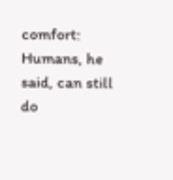comfort: Humans, he said, can still do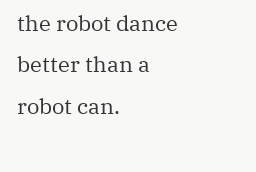the robot dance better than a robot can.